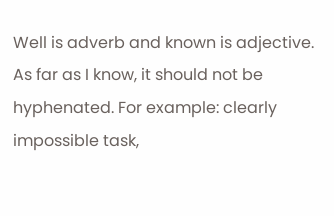Well is adverb and known is adjective. As far as I know, it should not be hyphenated. For example: clearly impossible task,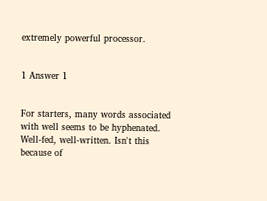extremely powerful processor.


1 Answer 1


For starters, many words associated with well seems to be hyphenated. Well-fed, well-written. Isn't this because of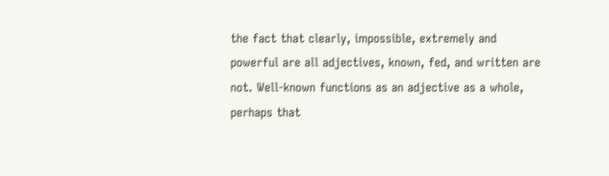the fact that clearly, impossible, extremely and powerful are all adjectives, known, fed, and written are not. Well-known functions as an adjective as a whole, perhaps that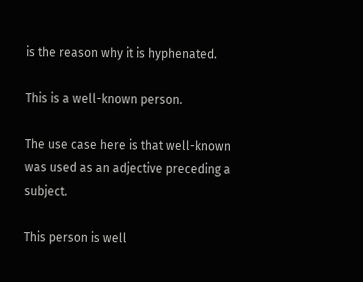is the reason why it is hyphenated.

This is a well-known person.

The use case here is that well-known was used as an adjective preceding a subject.

This person is well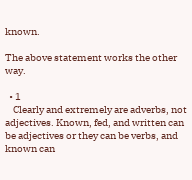known.

The above statement works the other way.

  • 1
    Clearly and extremely are adverbs, not adjectives. Known, fed, and written can be adjectives or they can be verbs, and known can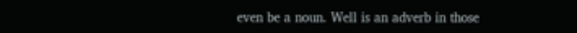even be a noun. Well is an adverb in those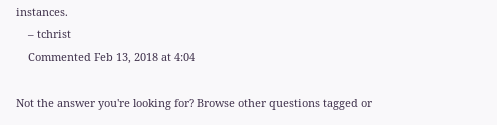instances.
    – tchrist
    Commented Feb 13, 2018 at 4:04

Not the answer you're looking for? Browse other questions tagged or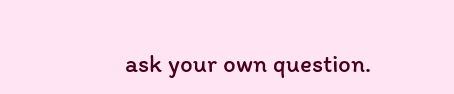ask your own question.